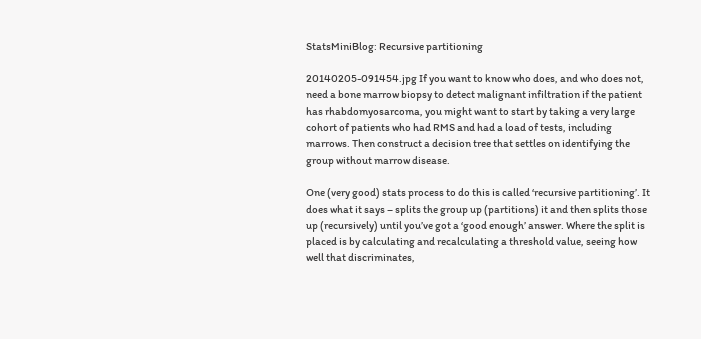StatsMiniBlog: Recursive partitioning

20140205-091454.jpg If you want to know who does, and who does not, need a bone marrow biopsy to detect malignant infiltration if the patient has rhabdomyosarcoma, you might want to start by taking a very large cohort of patients who had RMS and had a load of tests, including marrows. Then construct a decision tree that settles on identifying the group without marrow disease.

One (very good) stats process to do this is called ‘recursive partitioning’. It does what it says – splits the group up (partitions) it and then splits those up (recursively) until you’ve got a ‘good enough’ answer. Where the split is placed is by calculating and recalculating a threshold value, seeing how well that discriminates,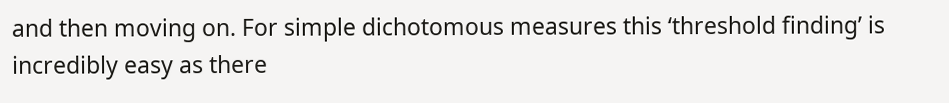and then moving on. For simple dichotomous measures this ‘threshold finding’ is incredibly easy as there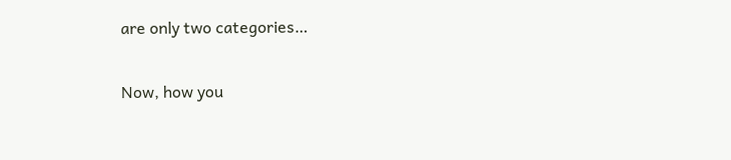are only two categories…

Now, how you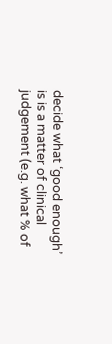decide what ‘good enough’ is is a matter of clinical judgement (e.g. what % of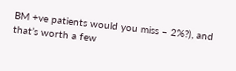BM +ve patients would you miss – 2%?), and that’s worth a few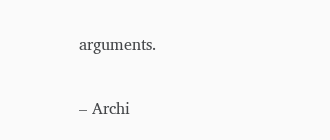arguments.

– Archi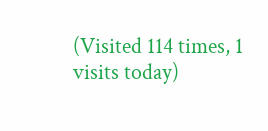(Visited 114 times, 1 visits today)